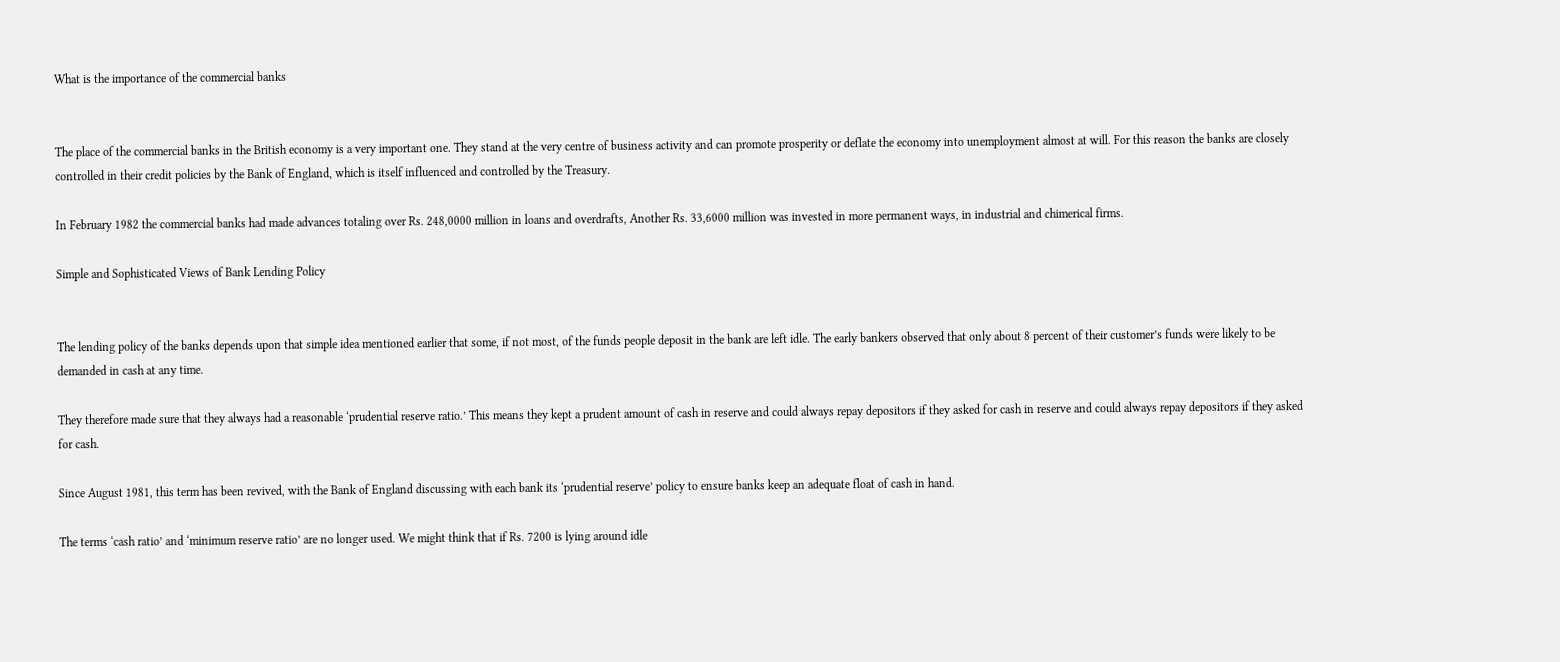What is the importance of the commercial banks


The place of the commercial banks in the British economy is a very important one. They stand at the very centre of business activity and can promote prosperity or deflate the economy into unemployment almost at will. For this reason the banks are closely controlled in their credit policies by the Bank of England, which is itself influenced and controlled by the Treasury.

In February 1982 the commercial banks had made advances totaling over Rs. 248,0000 million in loans and overdrafts, Another Rs. 33,6000 million was invested in more permanent ways, in industrial and chimerical firms.

Simple and Sophisticated Views of Bank Lending Policy


The lending policy of the banks depends upon that simple idea mentioned earlier that some, if not most, of the funds people deposit in the bank are left idle. The early bankers observed that only about 8 percent of their customer’s funds were likely to be demanded in cash at any time.

They therefore made sure that they always had a reasonable ‘prudential reserve ratio.’ This means they kept a prudent amount of cash in reserve and could always repay depositors if they asked for cash in reserve and could always repay depositors if they asked for cash.

Since August 1981, this term has been revived, with the Bank of England discussing with each bank its ‘prudential reserve’ policy to ensure banks keep an adequate float of cash in hand.

The terms ‘cash ratio’ and ‘minimum reserve ratio’ are no longer used. We might think that if Rs. 7200 is lying around idle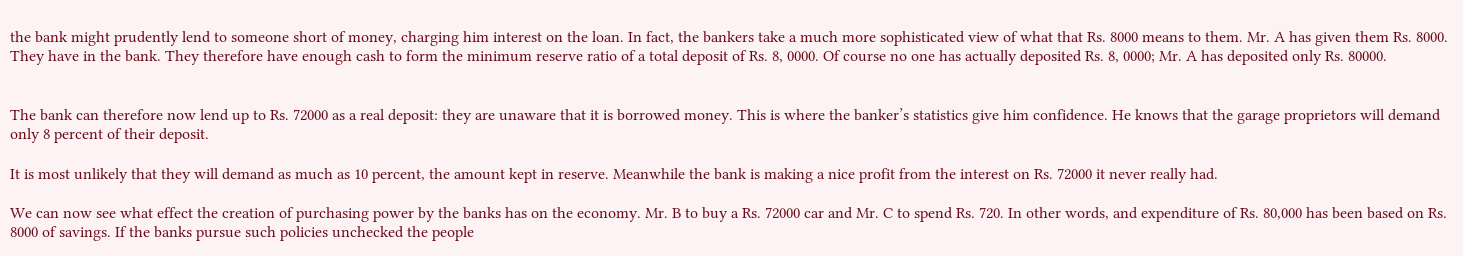the bank might prudently lend to someone short of money, charging him interest on the loan. In fact, the bankers take a much more sophisticated view of what that Rs. 8000 means to them. Mr. A has given them Rs. 8000. They have in the bank. They therefore have enough cash to form the minimum reserve ratio of a total deposit of Rs. 8, 0000. Of course no one has actually deposited Rs. 8, 0000; Mr. A has deposited only Rs. 80000.


The bank can therefore now lend up to Rs. 72000 as a real deposit: they are unaware that it is borrowed money. This is where the banker’s statistics give him confidence. He knows that the garage proprietors will demand only 8 percent of their deposit.

It is most unlikely that they will demand as much as 10 percent, the amount kept in reserve. Meanwhile the bank is making a nice profit from the interest on Rs. 72000 it never really had.

We can now see what effect the creation of purchasing power by the banks has on the economy. Mr. B to buy a Rs. 72000 car and Mr. C to spend Rs. 720. In other words, and expenditure of Rs. 80,000 has been based on Rs. 8000 of savings. If the banks pursue such policies unchecked the people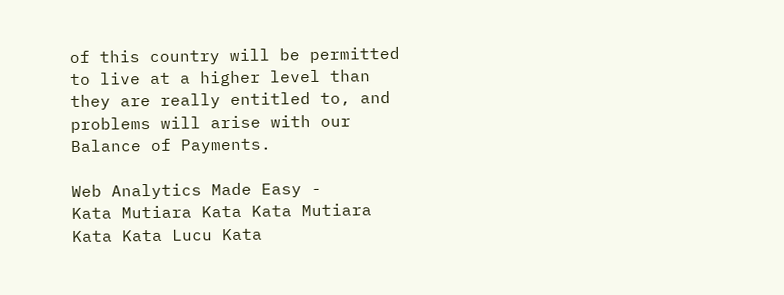of this country will be permitted to live at a higher level than they are really entitled to, and problems will arise with our Balance of Payments.

Web Analytics Made Easy -
Kata Mutiara Kata Kata Mutiara Kata Kata Lucu Kata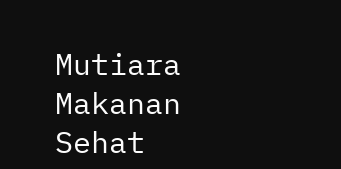Mutiara Makanan Sehat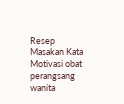Resep Masakan Kata Motivasi obat perangsang wanita